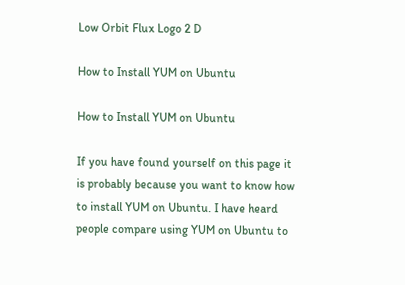Low Orbit Flux Logo 2 D

How to Install YUM on Ubuntu

How to Install YUM on Ubuntu

If you have found yourself on this page it is probably because you want to know how to install YUM on Ubuntu. I have heard people compare using YUM on Ubuntu to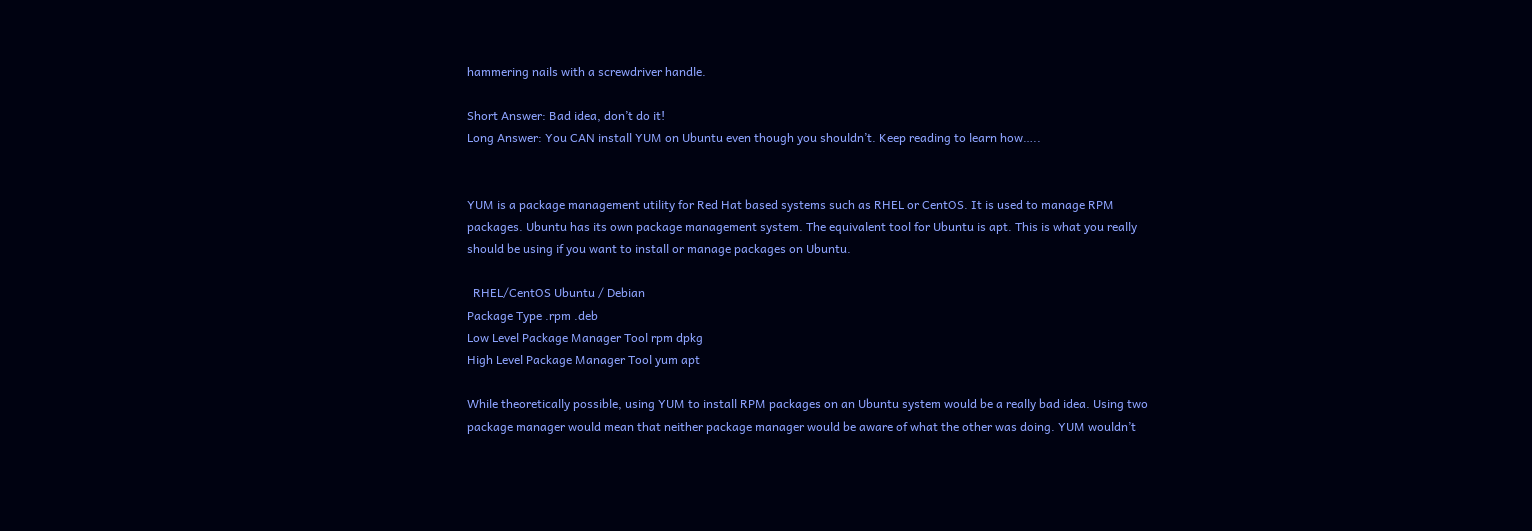hammering nails with a screwdriver handle.

Short Answer: Bad idea, don’t do it!
Long Answer: You CAN install YUM on Ubuntu even though you shouldn’t. Keep reading to learn how…..


YUM is a package management utility for Red Hat based systems such as RHEL or CentOS. It is used to manage RPM packages. Ubuntu has its own package management system. The equivalent tool for Ubuntu is apt. This is what you really should be using if you want to install or manage packages on Ubuntu.

  RHEL/CentOS Ubuntu / Debian
Package Type .rpm .deb
Low Level Package Manager Tool rpm dpkg
High Level Package Manager Tool yum apt

While theoretically possible, using YUM to install RPM packages on an Ubuntu system would be a really bad idea. Using two package manager would mean that neither package manager would be aware of what the other was doing. YUM wouldn’t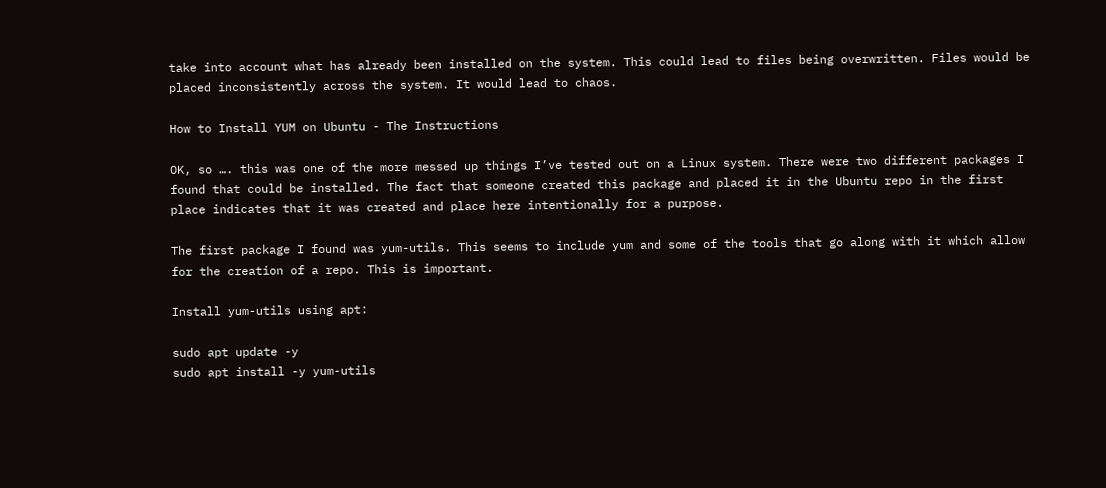take into account what has already been installed on the system. This could lead to files being overwritten. Files would be placed inconsistently across the system. It would lead to chaos.

How to Install YUM on Ubuntu - The Instructions

OK, so …. this was one of the more messed up things I’ve tested out on a Linux system. There were two different packages I found that could be installed. The fact that someone created this package and placed it in the Ubuntu repo in the first place indicates that it was created and place here intentionally for a purpose.

The first package I found was yum-utils. This seems to include yum and some of the tools that go along with it which allow for the creation of a repo. This is important.

Install yum-utils using apt:

sudo apt update -y
sudo apt install -y yum-utils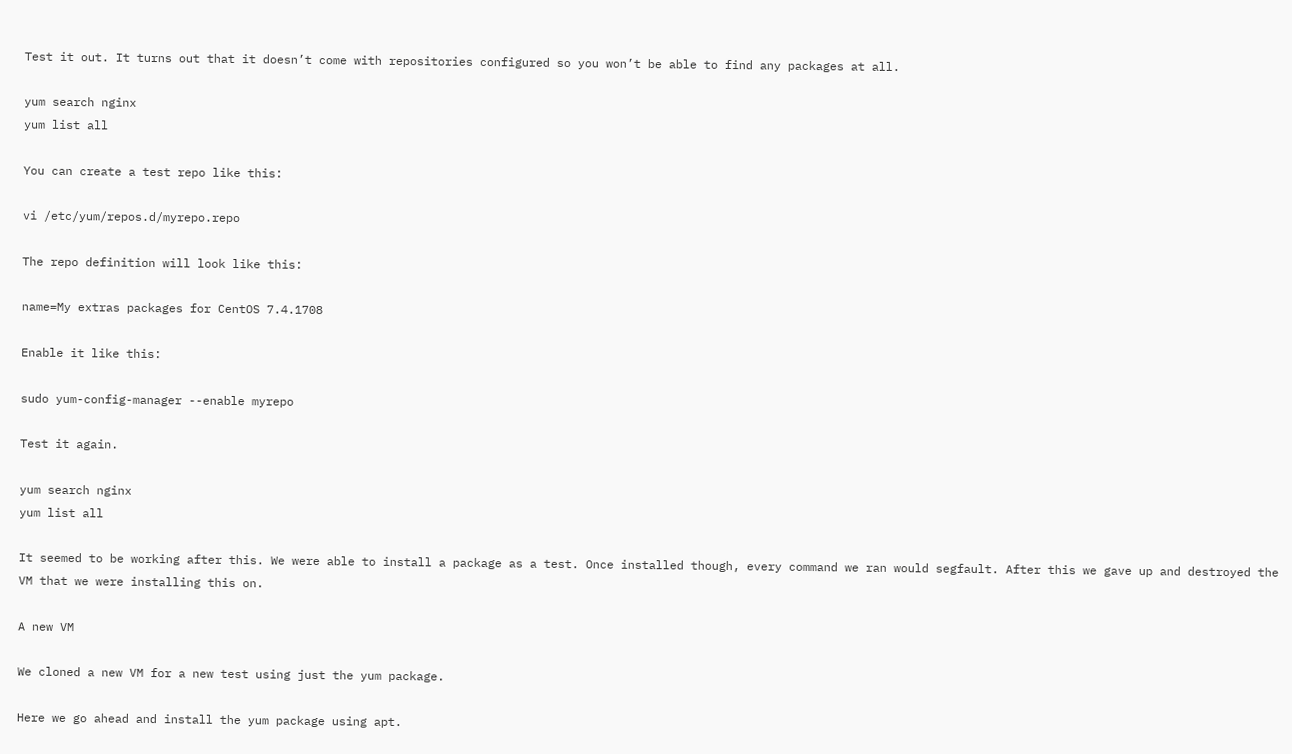Test it out. It turns out that it doesn’t come with repositories configured so you won’t be able to find any packages at all.

yum search nginx
yum list all

You can create a test repo like this:

vi /etc/yum/repos.d/myrepo.repo

The repo definition will look like this:

name=My extras packages for CentOS 7.4.1708

Enable it like this:

sudo yum-config-manager --enable myrepo

Test it again.

yum search nginx
yum list all

It seemed to be working after this. We were able to install a package as a test. Once installed though, every command we ran would segfault. After this we gave up and destroyed the VM that we were installing this on.

A new VM

We cloned a new VM for a new test using just the yum package.

Here we go ahead and install the yum package using apt.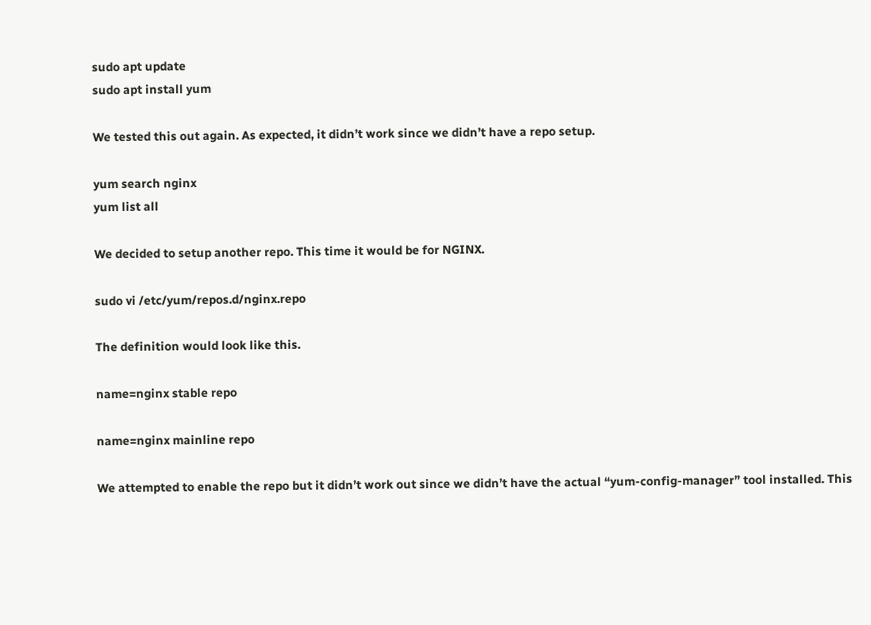sudo apt update
sudo apt install yum

We tested this out again. As expected, it didn’t work since we didn’t have a repo setup.

yum search nginx
yum list all

We decided to setup another repo. This time it would be for NGINX.

sudo vi /etc/yum/repos.d/nginx.repo

The definition would look like this.

name=nginx stable repo

name=nginx mainline repo

We attempted to enable the repo but it didn’t work out since we didn’t have the actual “yum-config-manager” tool installed. This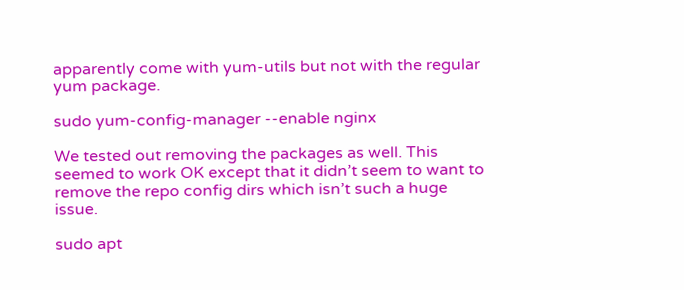apparently come with yum-utils but not with the regular yum package.

sudo yum-config-manager --enable nginx

We tested out removing the packages as well. This seemed to work OK except that it didn’t seem to want to remove the repo config dirs which isn’t such a huge issue.

sudo apt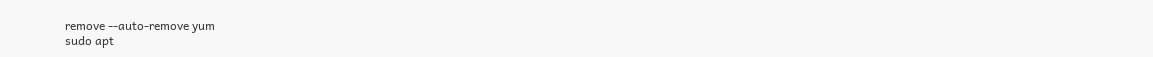remove --auto-remove yum
sudo apt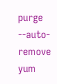purge --auto-remove yum